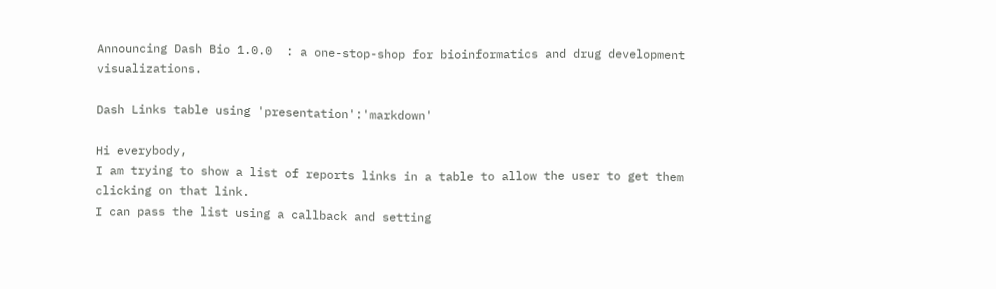Announcing Dash Bio 1.0.0  : a one-stop-shop for bioinformatics and drug development visualizations.

Dash Links table using 'presentation':'markdown'

Hi everybody,
I am trying to show a list of reports links in a table to allow the user to get them clicking on that link.
I can pass the list using a callback and setting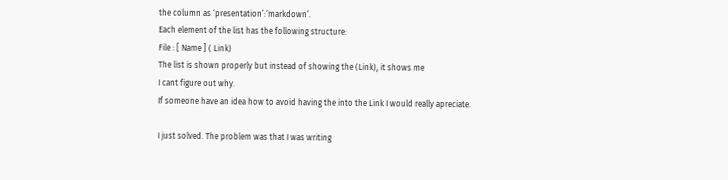the column as ‘presentation’:‘markdown’.
Each element of the list has the following structure:
File : [ Name ] ( Link)
The list is shown properly but instead of showing the (Link), it shows me
I cant figure out why.
If someone have an idea how to avoid having the into the Link I would really apreciate.

I just solved. The problem was that I was writing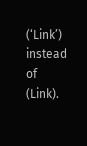(‘Link’) instead of (Link).